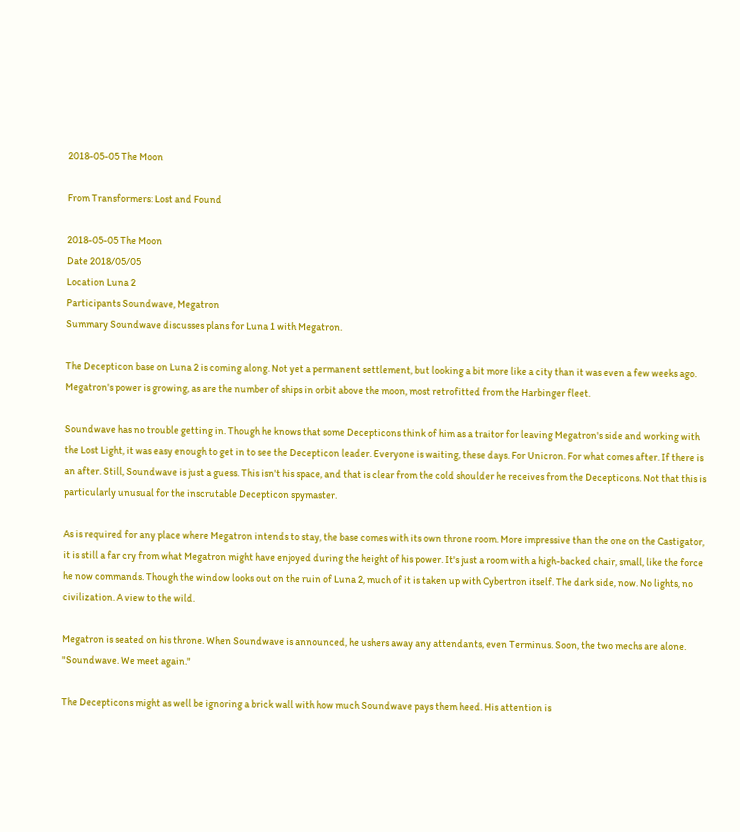2018-05-05 The Moon

From Transformers: Lost and Found

2018-05-05 The Moon
Date 2018/05/05
Location Luna 2
Participants Soundwave, Megatron
Summary Soundwave discusses plans for Luna 1 with Megatron.

The Decepticon base on Luna 2 is coming along. Not yet a permanent settlement, but looking a bit more like a city than it was even a few weeks ago. Megatron's power is growing, as are the number of ships in orbit above the moon, most retrofitted from the Harbinger fleet.

Soundwave has no trouble getting in. Though he knows that some Decepticons think of him as a traitor for leaving Megatron's side and working with the Lost Light, it was easy enough to get in to see the Decepticon leader. Everyone is waiting, these days. For Unicron. For what comes after. If there is an after. Still, Soundwave is just a guess. This isn't his space, and that is clear from the cold shoulder he receives from the Decepticons. Not that this is particularly unusual for the inscrutable Decepticon spymaster.

As is required for any place where Megatron intends to stay, the base comes with its own throne room. More impressive than the one on the Castigator, it is still a far cry from what Megatron might have enjoyed during the height of his power. It's just a room with a high-backed chair, small, like the force he now commands. Though the window looks out on the ruin of Luna 2, much of it is taken up with Cybertron itself. The dark side, now. No lights, no civilization. A view to the wild.

Megatron is seated on his throne. When Soundwave is announced, he ushers away any attendants, even Terminus. Soon, the two mechs are alone. "Soundwave. We meet again."

The Decepticons might as well be ignoring a brick wall with how much Soundwave pays them heed. His attention is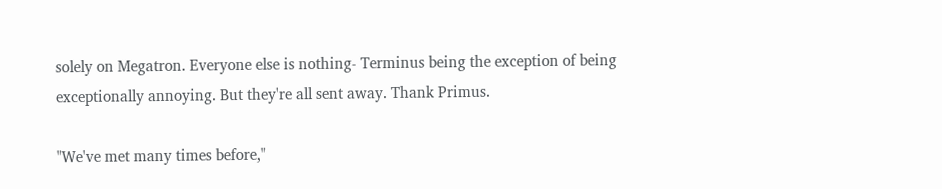solely on Megatron. Everyone else is nothing- Terminus being the exception of being exceptionally annoying. But they're all sent away. Thank Primus.

"We've met many times before,"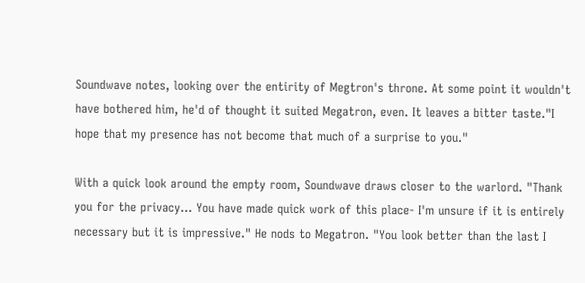Soundwave notes, looking over the entirity of Megtron's throne. At some point it wouldn't have bothered him, he'd of thought it suited Megatron, even. It leaves a bitter taste."I hope that my presence has not become that much of a surprise to you."

With a quick look around the empty room, Soundwave draws closer to the warlord. "Thank you for the privacy... You have made quick work of this place- I'm unsure if it is entirely necessary but it is impressive." He nods to Megatron. "You look better than the last I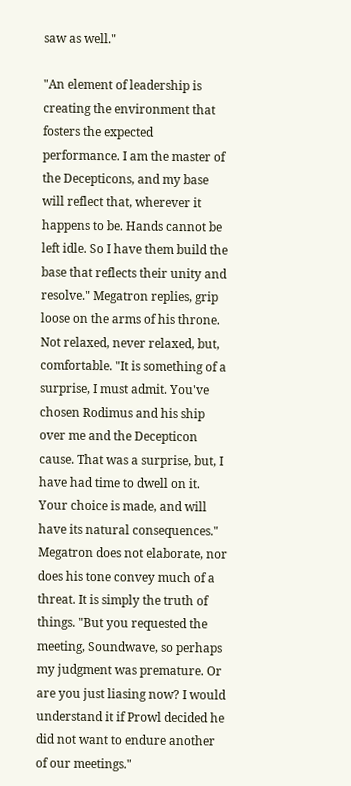saw as well."

"An element of leadership is creating the environment that fosters the expected performance. I am the master of the Decepticons, and my base will reflect that, wherever it happens to be. Hands cannot be left idle. So I have them build the base that reflects their unity and resolve." Megatron replies, grip loose on the arms of his throne. Not relaxed, never relaxed, but, comfortable. "It is something of a surprise, I must admit. You've chosen Rodimus and his ship over me and the Decepticon cause. That was a surprise, but, I have had time to dwell on it. Your choice is made, and will have its natural consequences." Megatron does not elaborate, nor does his tone convey much of a threat. It is simply the truth of things. "But you requested the meeting, Soundwave, so perhaps my judgment was premature. Or are you just liasing now? I would understand it if Prowl decided he did not want to endure another of our meetings."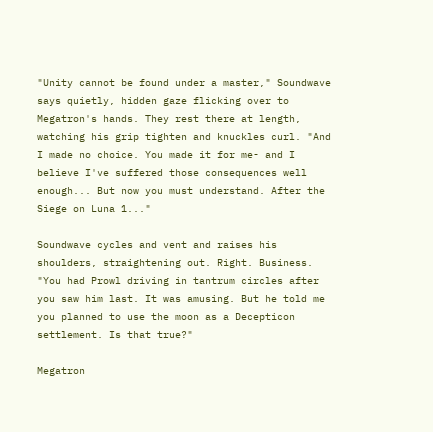"Unity cannot be found under a master," Soundwave says quietly, hidden gaze flicking over to Megatron's hands. They rest there at length, watching his grip tighten and knuckles curl. "And I made no choice. You made it for me- and I believe I've suffered those consequences well enough... But now you must understand. After the Siege on Luna 1..."

Soundwave cycles and vent and raises his shoulders, straightening out. Right. Business. "You had Prowl driving in tantrum circles after you saw him last. It was amusing. But he told me you planned to use the moon as a Decepticon settlement. Is that true?"

Megatron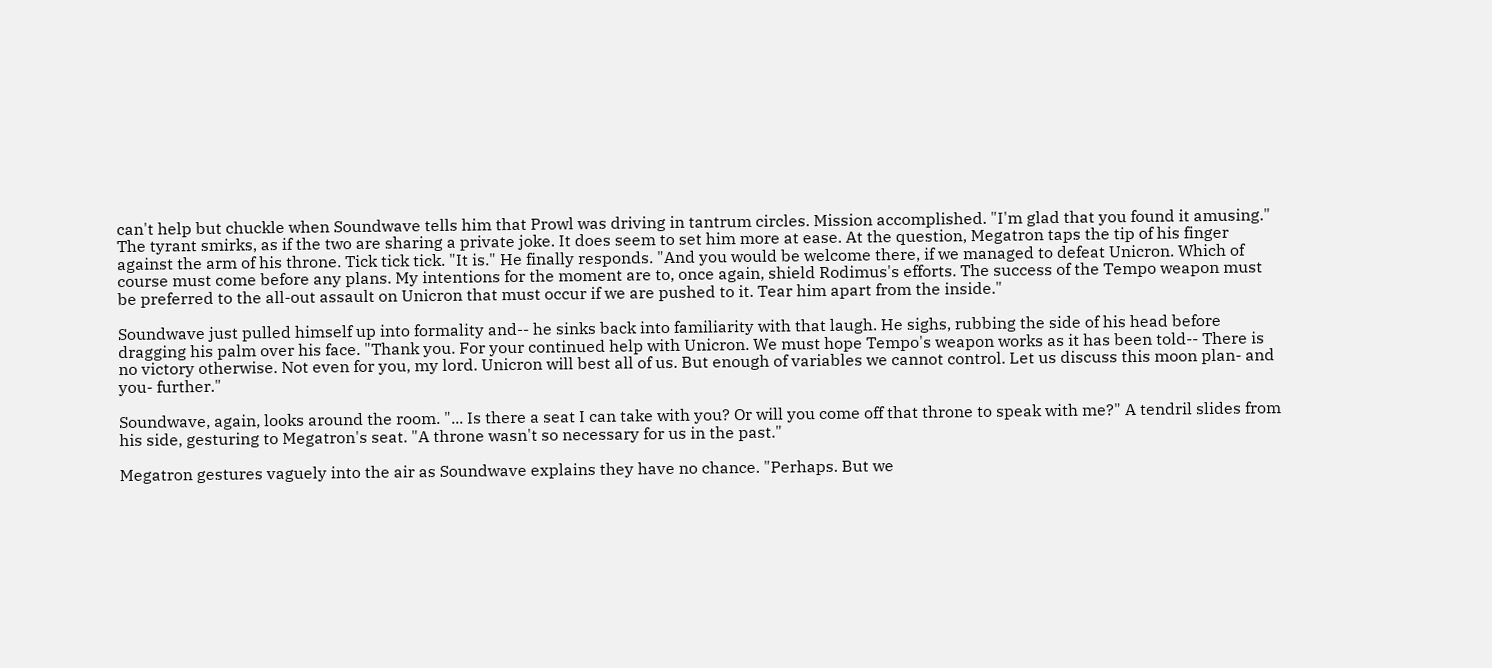can't help but chuckle when Soundwave tells him that Prowl was driving in tantrum circles. Mission accomplished. "I'm glad that you found it amusing." The tyrant smirks, as if the two are sharing a private joke. It does seem to set him more at ease. At the question, Megatron taps the tip of his finger against the arm of his throne. Tick tick tick. "It is." He finally responds. "And you would be welcome there, if we managed to defeat Unicron. Which of course must come before any plans. My intentions for the moment are to, once again, shield Rodimus's efforts. The success of the Tempo weapon must be preferred to the all-out assault on Unicron that must occur if we are pushed to it. Tear him apart from the inside."

Soundwave just pulled himself up into formality and-- he sinks back into familiarity with that laugh. He sighs, rubbing the side of his head before dragging his palm over his face. "Thank you. For your continued help with Unicron. We must hope Tempo's weapon works as it has been told-- There is no victory otherwise. Not even for you, my lord. Unicron will best all of us. But enough of variables we cannot control. Let us discuss this moon plan- and you- further."

Soundwave, again, looks around the room. "... Is there a seat I can take with you? Or will you come off that throne to speak with me?" A tendril slides from his side, gesturing to Megatron's seat. "A throne wasn't so necessary for us in the past."

Megatron gestures vaguely into the air as Soundwave explains they have no chance. "Perhaps. But we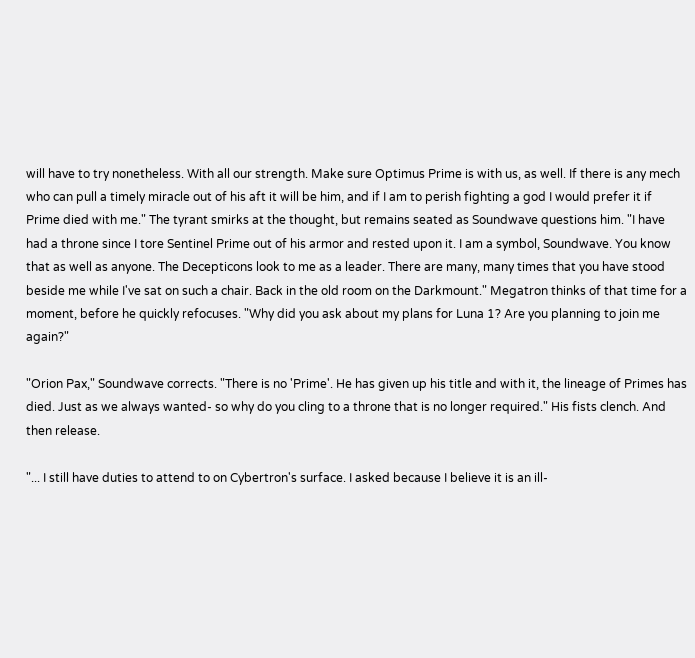will have to try nonetheless. With all our strength. Make sure Optimus Prime is with us, as well. If there is any mech who can pull a timely miracle out of his aft it will be him, and if I am to perish fighting a god I would prefer it if Prime died with me." The tyrant smirks at the thought, but remains seated as Soundwave questions him. "I have had a throne since I tore Sentinel Prime out of his armor and rested upon it. I am a symbol, Soundwave. You know that as well as anyone. The Decepticons look to me as a leader. There are many, many times that you have stood beside me while I've sat on such a chair. Back in the old room on the Darkmount." Megatron thinks of that time for a moment, before he quickly refocuses. "Why did you ask about my plans for Luna 1? Are you planning to join me again?"

"Orion Pax," Soundwave corrects. "There is no 'Prime'. He has given up his title and with it, the lineage of Primes has died. Just as we always wanted- so why do you cling to a throne that is no longer required." His fists clench. And then release.

"... I still have duties to attend to on Cybertron's surface. I asked because I believe it is an ill-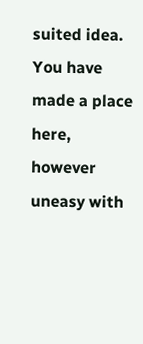suited idea. You have made a place here, however uneasy with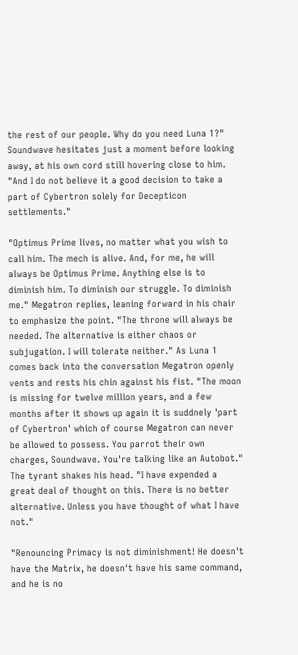the rest of our people. Why do you need Luna 1?" Soundwave hesitates just a moment before looking away, at his own cord still hovering close to him. "And I do not believe it a good decision to take a part of Cybertron solely for Decepticon settlements."

"Optimus Prime lives, no matter what you wish to call him. The mech is alive. And, for me, he will always be Optimus Prime. Anything else is to diminish him. To diminish our struggle. To diminish me." Megatron replies, leaning forward in his chair to emphasize the point. "The throne will always be needed. The alternative is either chaos or subjugation. I will tolerate neither." As Luna 1 comes back into the conversation Megatron openly vents and rests his chin against his fist. "The moon is missing for twelve million years, and a few months after it shows up again it is suddnely 'part of Cybertron' which of course Megatron can never be allowed to possess. You parrot their own charges, Soundwave. You're talking like an Autobot." The tyrant shakes his head. "I have expended a great deal of thought on this. There is no better alternative. Unless you have thought of what I have not."

"Renouncing Primacy is not diminishment! He doesn't have the Matrix, he doesn't have his same command, and he is no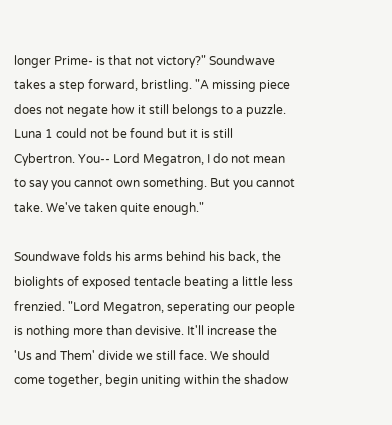longer Prime- is that not victory?" Soundwave takes a step forward, bristling. "A missing piece does not negate how it still belongs to a puzzle. Luna 1 could not be found but it is still Cybertron. You-- Lord Megatron, I do not mean to say you cannot own something. But you cannot take. We've taken quite enough."

Soundwave folds his arms behind his back, the biolights of exposed tentacle beating a little less frenzied. "Lord Megatron, seperating our people is nothing more than devisive. It'll increase the 'Us and Them' divide we still face. We should come together, begin uniting within the shadow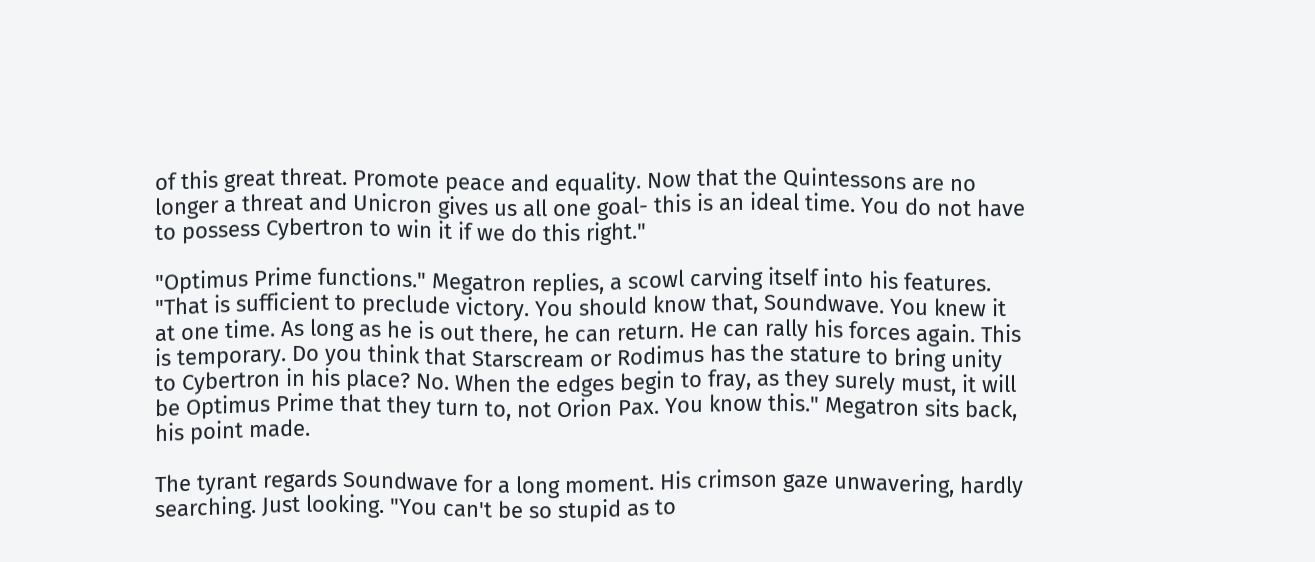of this great threat. Promote peace and equality. Now that the Quintessons are no longer a threat and Unicron gives us all one goal- this is an ideal time. You do not have to possess Cybertron to win it if we do this right."

"Optimus Prime functions." Megatron replies, a scowl carving itself into his features. "That is sufficient to preclude victory. You should know that, Soundwave. You knew it at one time. As long as he is out there, he can return. He can rally his forces again. This is temporary. Do you think that Starscream or Rodimus has the stature to bring unity to Cybertron in his place? No. When the edges begin to fray, as they surely must, it will be Optimus Prime that they turn to, not Orion Pax. You know this." Megatron sits back, his point made.

The tyrant regards Soundwave for a long moment. His crimson gaze unwavering, hardly searching. Just looking. "You can't be so stupid as to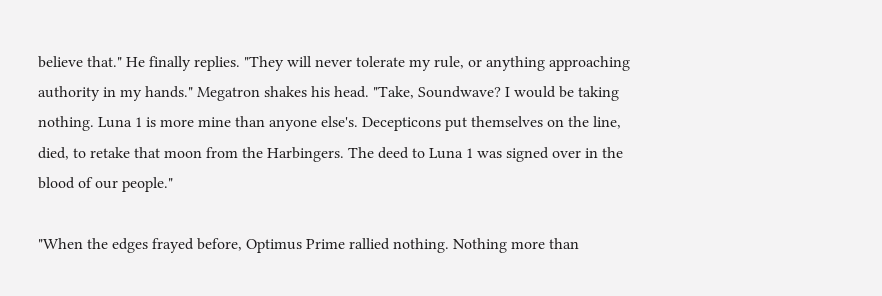believe that." He finally replies. "They will never tolerate my rule, or anything approaching authority in my hands." Megatron shakes his head. "Take, Soundwave? I would be taking nothing. Luna 1 is more mine than anyone else's. Decepticons put themselves on the line, died, to retake that moon from the Harbingers. The deed to Luna 1 was signed over in the blood of our people."

"When the edges frayed before, Optimus Prime rallied nothing. Nothing more than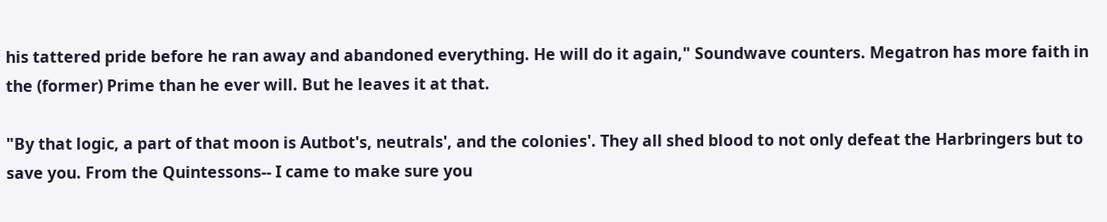his tattered pride before he ran away and abandoned everything. He will do it again," Soundwave counters. Megatron has more faith in the (former) Prime than he ever will. But he leaves it at that.

"By that logic, a part of that moon is Autbot's, neutrals', and the colonies'. They all shed blood to not only defeat the Harbringers but to save you. From the Quintessons-- I came to make sure you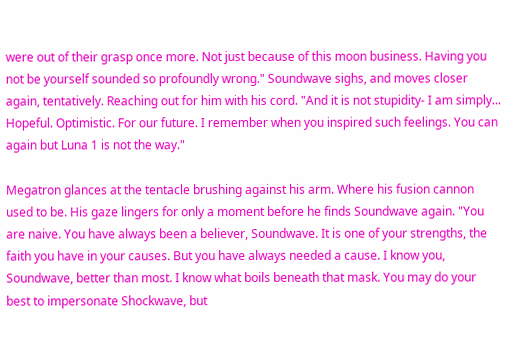were out of their grasp once more. Not just because of this moon business. Having you not be yourself sounded so profoundly wrong." Soundwave sighs, and moves closer again, tentatively. Reaching out for him with his cord. "And it is not stupidity- I am simply... Hopeful. Optimistic. For our future. I remember when you inspired such feelings. You can again but Luna 1 is not the way."

Megatron glances at the tentacle brushing against his arm. Where his fusion cannon used to be. His gaze lingers for only a moment before he finds Soundwave again. "You are naive. You have always been a believer, Soundwave. It is one of your strengths, the faith you have in your causes. But you have always needed a cause. I know you, Soundwave, better than most. I know what boils beneath that mask. You may do your best to impersonate Shockwave, but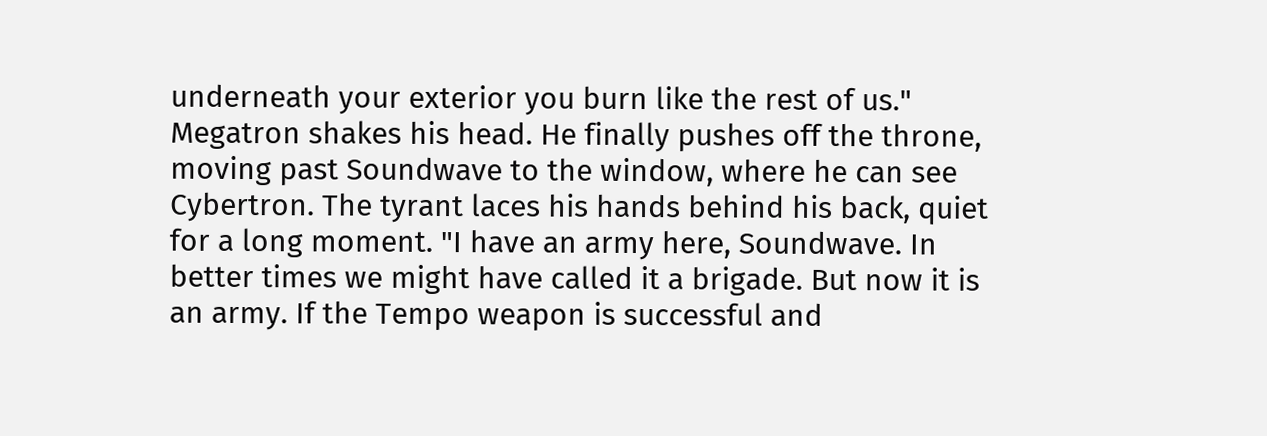underneath your exterior you burn like the rest of us." Megatron shakes his head. He finally pushes off the throne, moving past Soundwave to the window, where he can see Cybertron. The tyrant laces his hands behind his back, quiet for a long moment. "I have an army here, Soundwave. In better times we might have called it a brigade. But now it is an army. If the Tempo weapon is successful and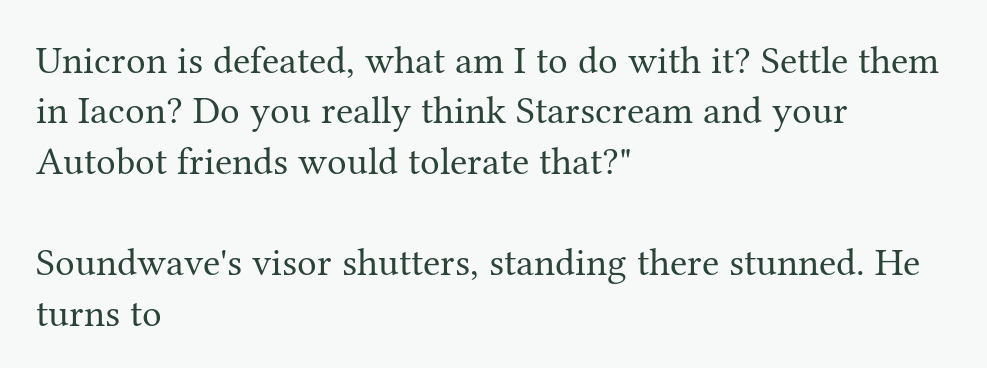Unicron is defeated, what am I to do with it? Settle them in Iacon? Do you really think Starscream and your Autobot friends would tolerate that?"

Soundwave's visor shutters, standing there stunned. He turns to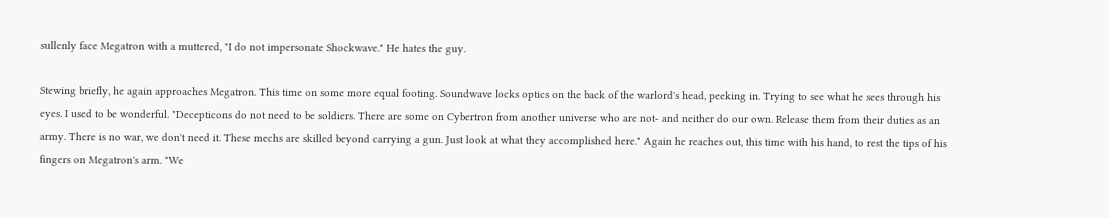sullenly face Megatron with a muttered, "I do not impersonate Shockwave." He hates the guy.

Stewing briefly, he again approaches Megatron. This time on some more equal footing. Soundwave locks optics on the back of the warlord's head, peeking in. Trying to see what he sees through his eyes. I used to be wonderful. "Decepticons do not need to be soldiers. There are some on Cybertron from another universe who are not- and neither do our own. Release them from their duties as an army. There is no war, we don't need it. These mechs are skilled beyond carrying a gun. Just look at what they accomplished here." Again he reaches out, this time with his hand, to rest the tips of his fingers on Megatron's arm. "We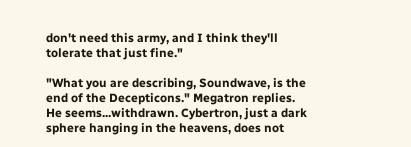don't need this army, and I think they'll tolerate that just fine."

"What you are describing, Soundwave, is the end of the Decepticons." Megatron replies. He seems...withdrawn. Cybertron, just a dark sphere hanging in the heavens, does not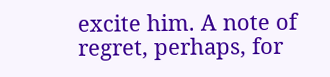excite him. A note of regret, perhaps, for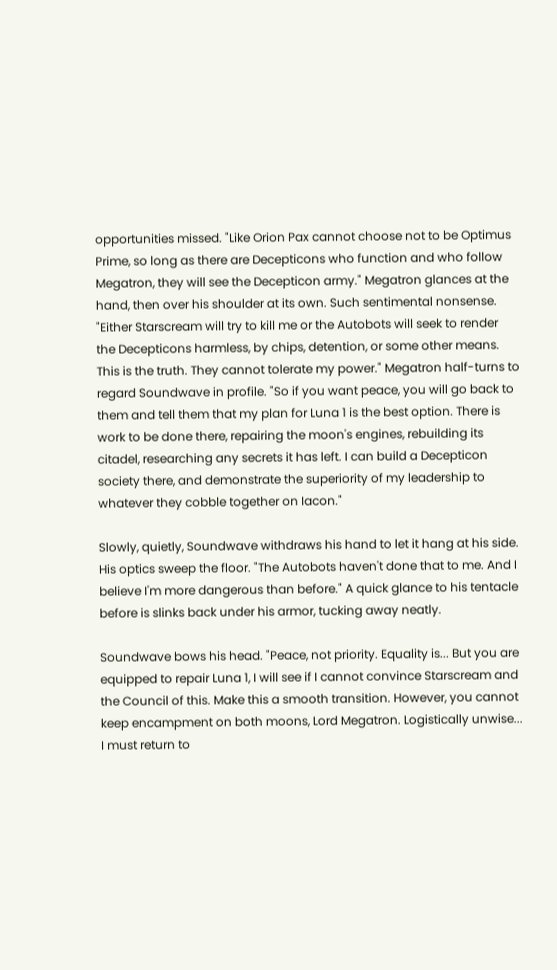opportunities missed. "Like Orion Pax cannot choose not to be Optimus Prime, so long as there are Decepticons who function and who follow Megatron, they will see the Decepticon army." Megatron glances at the hand, then over his shoulder at its own. Such sentimental nonsense. "Either Starscream will try to kill me or the Autobots will seek to render the Decepticons harmless, by chips, detention, or some other means. This is the truth. They cannot tolerate my power." Megatron half-turns to regard Soundwave in profile. "So if you want peace, you will go back to them and tell them that my plan for Luna 1 is the best option. There is work to be done there, repairing the moon's engines, rebuilding its citadel, researching any secrets it has left. I can build a Decepticon society there, and demonstrate the superiority of my leadership to whatever they cobble together on Iacon."

Slowly, quietly, Soundwave withdraws his hand to let it hang at his side. His optics sweep the floor. "The Autobots haven't done that to me. And I believe I'm more dangerous than before." A quick glance to his tentacle before is slinks back under his armor, tucking away neatly.

Soundwave bows his head. "Peace, not priority. Equality is... But you are equipped to repair Luna 1, I will see if I cannot convince Starscream and the Council of this. Make this a smooth transition. However, you cannot keep encampment on both moons, Lord Megatron. Logistically unwise... I must return to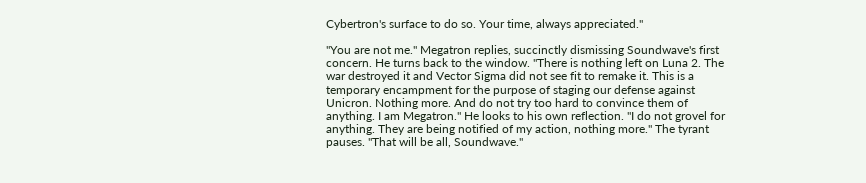Cybertron's surface to do so. Your time, always appreciated."

"You are not me." Megatron replies, succinctly dismissing Soundwave's first concern. He turns back to the window. "There is nothing left on Luna 2. The war destroyed it and Vector Sigma did not see fit to remake it. This is a temporary encampment for the purpose of staging our defense against Unicron. Nothing more. And do not try too hard to convince them of anything. I am Megatron." He looks to his own reflection. "I do not grovel for anything. They are being notified of my action, nothing more." The tyrant pauses. "That will be all, Soundwave."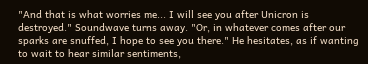"And that is what worries me... I will see you after Unicron is destroyed." Soundwave turns away. "Or, in whatever comes after our sparks are snuffed, I hope to see you there." He hesitates, as if wanting to wait to hear similar sentiments,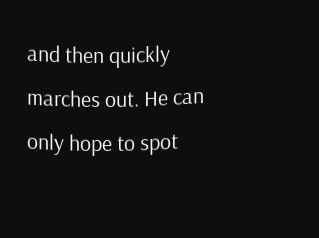and then quickly marches out. He can only hope to spot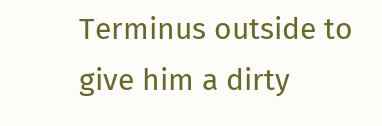Terminus outside to give him a dirty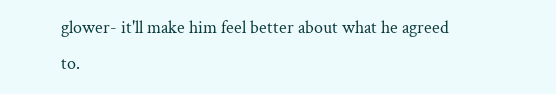glower- it'll make him feel better about what he agreed to.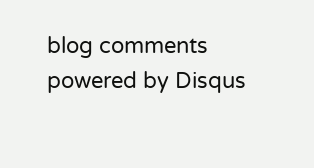blog comments powered by Disqus